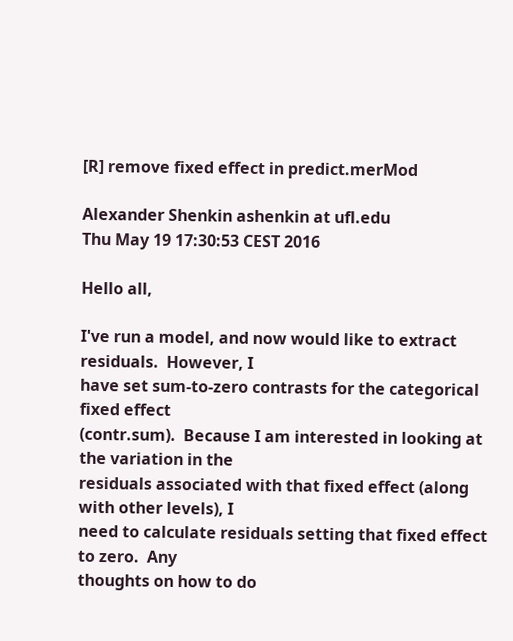[R] remove fixed effect in predict.merMod

Alexander Shenkin ashenkin at ufl.edu
Thu May 19 17:30:53 CEST 2016

Hello all,

I've run a model, and now would like to extract residuals.  However, I
have set sum-to-zero contrasts for the categorical fixed effect
(contr.sum).  Because I am interested in looking at the variation in the
residuals associated with that fixed effect (along with other levels), I
need to calculate residuals setting that fixed effect to zero.  Any
thoughts on how to do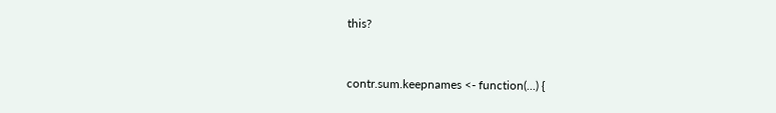this?


contr.sum.keepnames <- function(...) {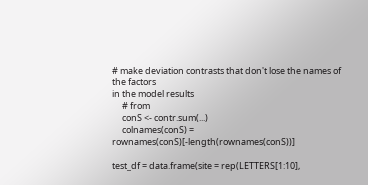# make deviation contrasts that don't lose the names of the factors
in the model results
     # from
     conS <- contr.sum(...)
     colnames(conS) = rownames(conS)[-length(rownames(conS))]

test_df = data.frame(site = rep(LETTERS[1:10],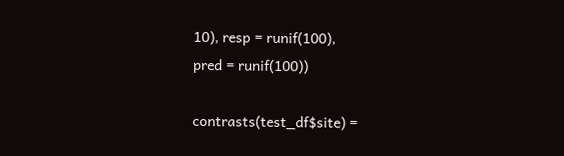10), resp = runif(100),
pred = runif(100))

contrasts(test_df$site) =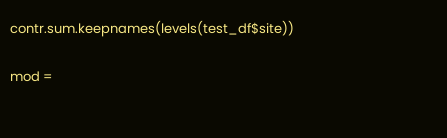contr.sum.keepnames(levels(test_df$site))

mod =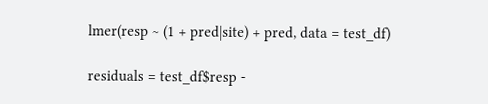lmer(resp ~ (1 + pred|site) + pred, data = test_df)

residuals = test_df$resp -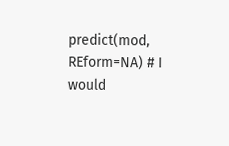predict(mod, REform=NA) # I would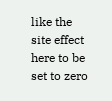like the
site effect here to be set to zero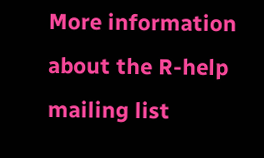More information about the R-help mailing list